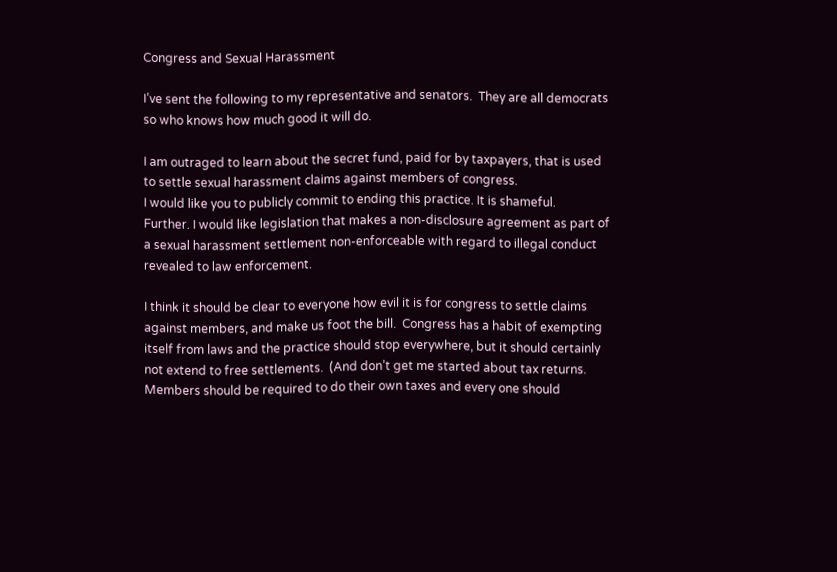Congress and Sexual Harassment

I’ve sent the following to my representative and senators.  They are all democrats so who knows how much good it will do.

I am outraged to learn about the secret fund, paid for by taxpayers, that is used to settle sexual harassment claims against members of congress.
I would like you to publicly commit to ending this practice. It is shameful.
Further. I would like legislation that makes a non-disclosure agreement as part of a sexual harassment settlement non-enforceable with regard to illegal conduct revealed to law enforcement.

I think it should be clear to everyone how evil it is for congress to settle claims against members, and make us foot the bill.  Congress has a habit of exempting itself from laws and the practice should stop everywhere, but it should certainly not extend to free settlements.  (And don’t get me started about tax returns.  Members should be required to do their own taxes and every one should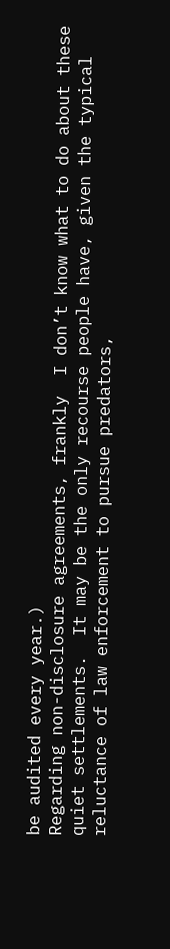be audited every year.)
Regarding non-disclosure agreements, frankly  I don’t know what to do about these quiet settlements.  It may be the only recourse people have, given the typical reluctance of law enforcement to pursue predators,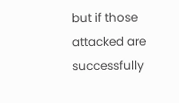but if those attacked are successfully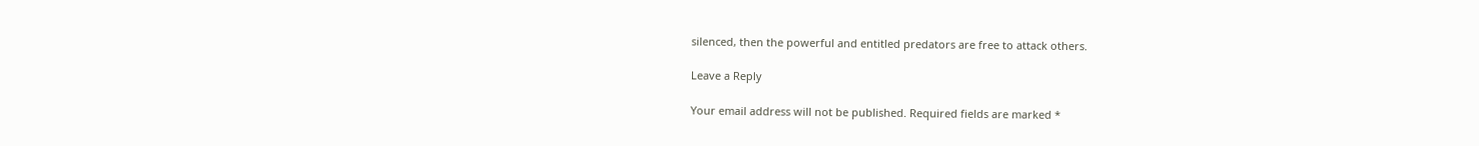silenced, then the powerful and entitled predators are free to attack others.

Leave a Reply

Your email address will not be published. Required fields are marked *